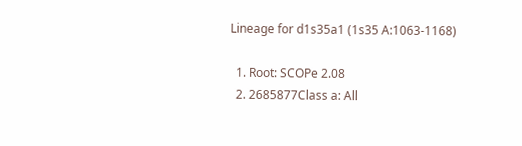Lineage for d1s35a1 (1s35 A:1063-1168)

  1. Root: SCOPe 2.08
  2. 2685877Class a: All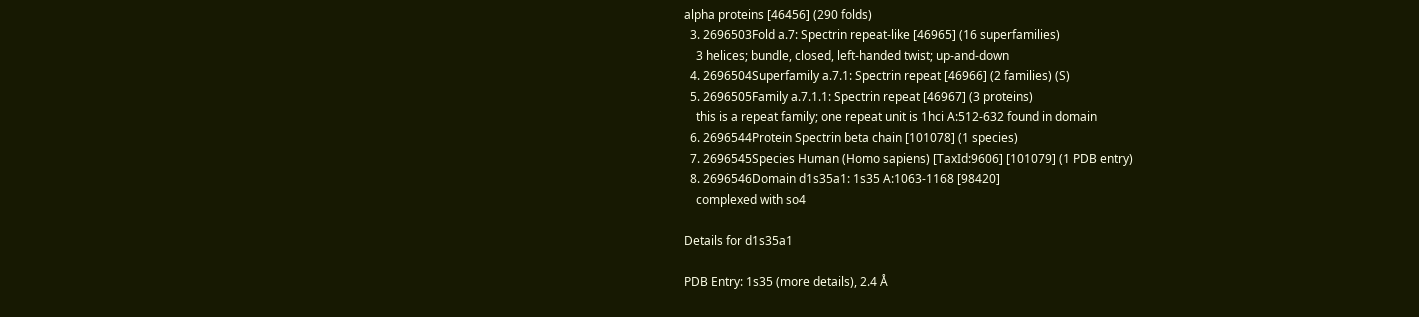alpha proteins [46456] (290 folds)
  3. 2696503Fold a.7: Spectrin repeat-like [46965] (16 superfamilies)
    3 helices; bundle, closed, left-handed twist; up-and-down
  4. 2696504Superfamily a.7.1: Spectrin repeat [46966] (2 families) (S)
  5. 2696505Family a.7.1.1: Spectrin repeat [46967] (3 proteins)
    this is a repeat family; one repeat unit is 1hci A:512-632 found in domain
  6. 2696544Protein Spectrin beta chain [101078] (1 species)
  7. 2696545Species Human (Homo sapiens) [TaxId:9606] [101079] (1 PDB entry)
  8. 2696546Domain d1s35a1: 1s35 A:1063-1168 [98420]
    complexed with so4

Details for d1s35a1

PDB Entry: 1s35 (more details), 2.4 Å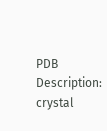PDB Description: crystal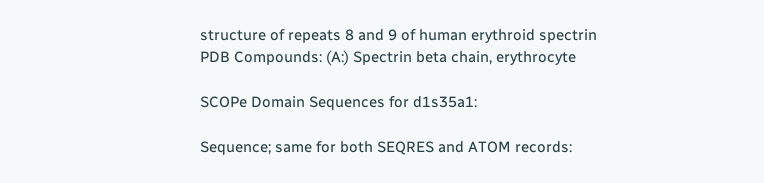structure of repeats 8 and 9 of human erythroid spectrin
PDB Compounds: (A:) Spectrin beta chain, erythrocyte

SCOPe Domain Sequences for d1s35a1:

Sequence; same for both SEQRES and ATOM records: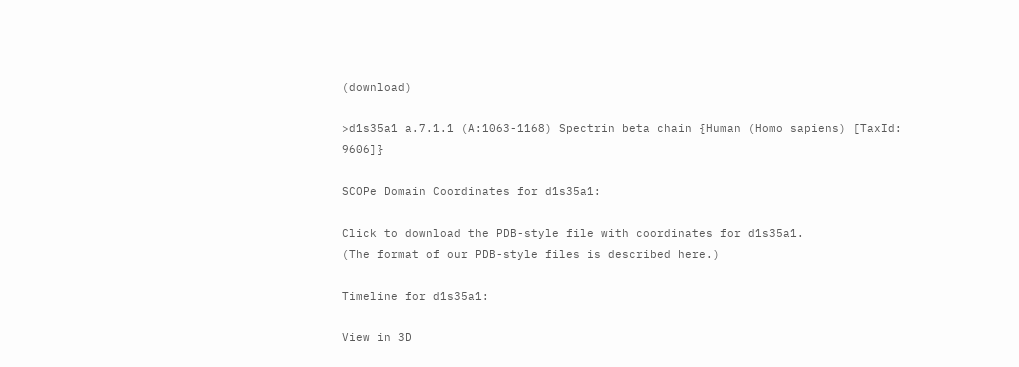(download)

>d1s35a1 a.7.1.1 (A:1063-1168) Spectrin beta chain {Human (Homo sapiens) [TaxId: 9606]}

SCOPe Domain Coordinates for d1s35a1:

Click to download the PDB-style file with coordinates for d1s35a1.
(The format of our PDB-style files is described here.)

Timeline for d1s35a1:

View in 3D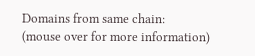Domains from same chain:
(mouse over for more information)